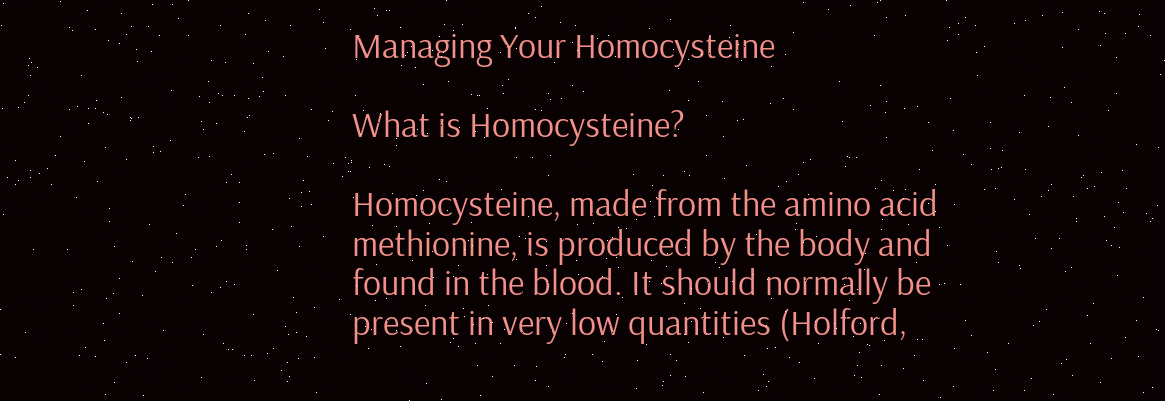Managing Your Homocysteine

What is Homocysteine?

Homocysteine, made from the amino acid methionine, is produced by the body and found in the blood. It should normally be present in very low quantities (Holford,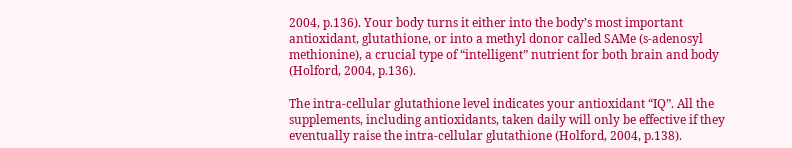2004, p.136). Your body turns it either into the body’s most important antioxidant, glutathione, or into a methyl donor called SAMe (s-adenosyl methionine), a crucial type of “intelligent” nutrient for both brain and body (Holford, 2004, p.136).

The intra-cellular glutathione level indicates your antioxidant “IQ”. All the supplements, including antioxidants, taken daily will only be effective if they eventually raise the intra-cellular glutathione (Holford, 2004, p.138).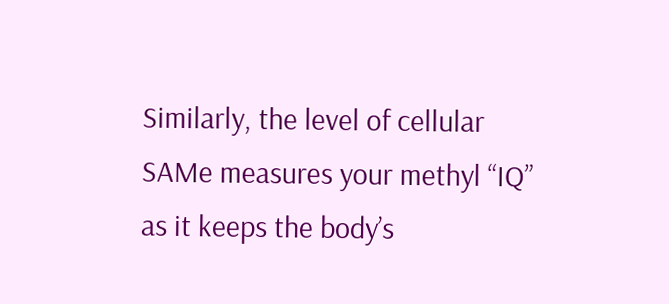Similarly, the level of cellular SAMe measures your methyl “IQ” as it keeps the body’s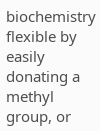biochemistry flexible by easily donating a methyl group, or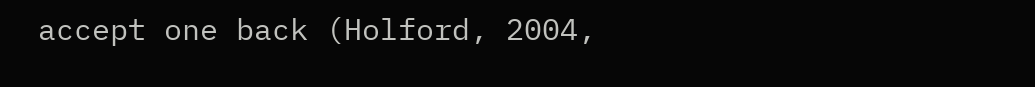accept one back (Holford, 2004,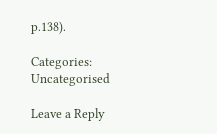p.138).

Categories: Uncategorised

Leave a Reply